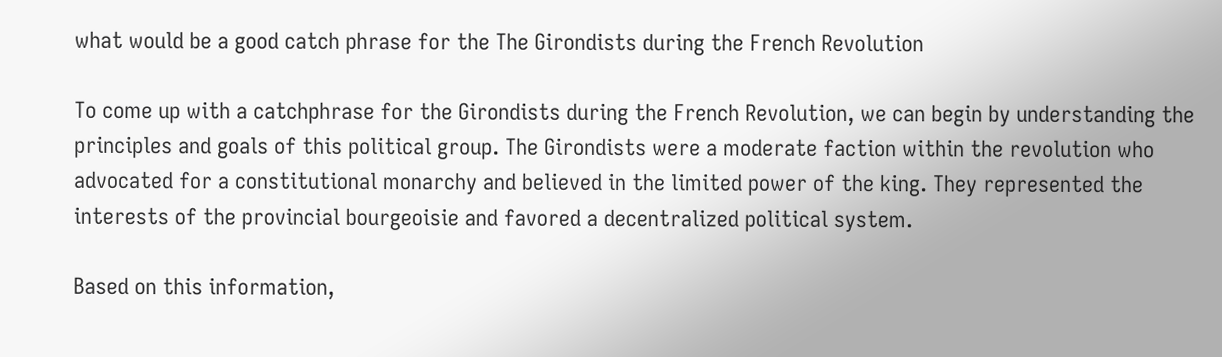what would be a good catch phrase for the The Girondists during the French Revolution

To come up with a catchphrase for the Girondists during the French Revolution, we can begin by understanding the principles and goals of this political group. The Girondists were a moderate faction within the revolution who advocated for a constitutional monarchy and believed in the limited power of the king. They represented the interests of the provincial bourgeoisie and favored a decentralized political system.

Based on this information,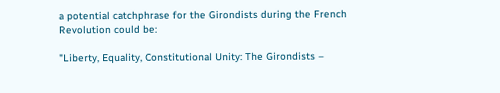a potential catchphrase for the Girondists during the French Revolution could be:

"Liberty, Equality, Constitutional Unity: The Girondists –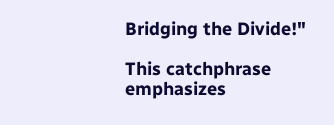Bridging the Divide!"

This catchphrase emphasizes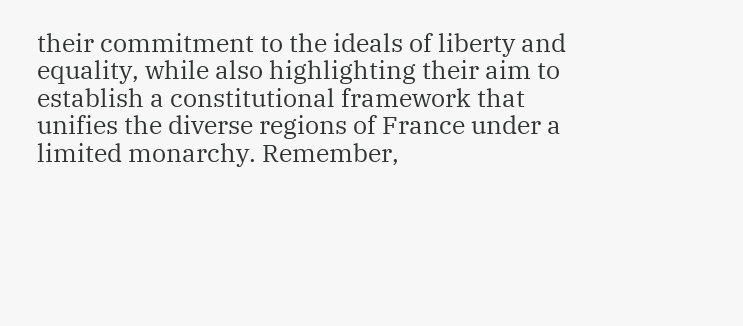their commitment to the ideals of liberty and equality, while also highlighting their aim to establish a constitutional framework that unifies the diverse regions of France under a limited monarchy. Remember,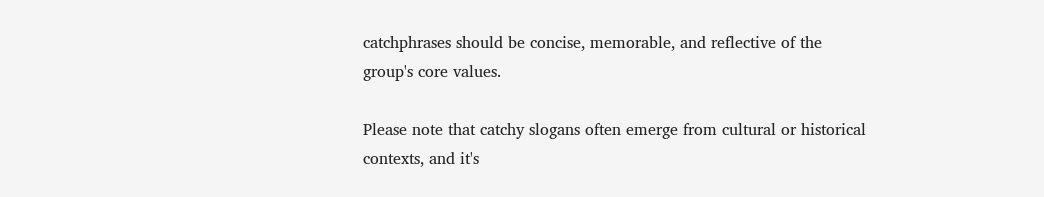catchphrases should be concise, memorable, and reflective of the group's core values.

Please note that catchy slogans often emerge from cultural or historical contexts, and it's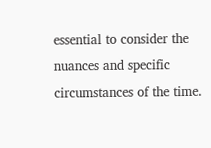essential to consider the nuances and specific circumstances of the time.